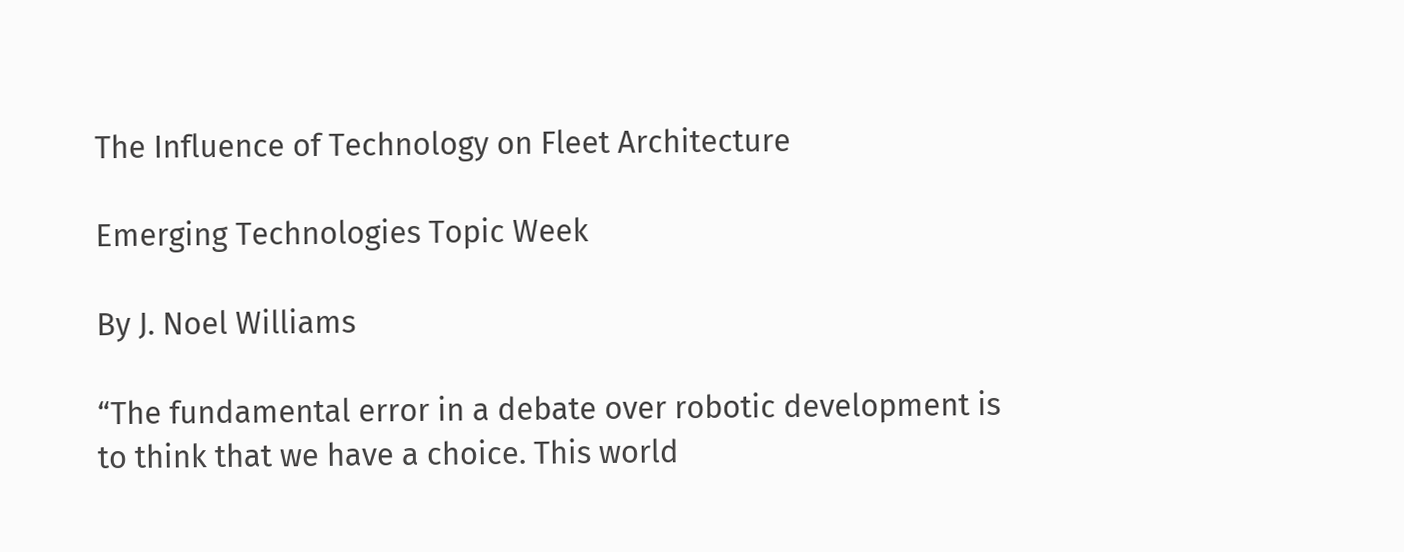The Influence of Technology on Fleet Architecture

Emerging Technologies Topic Week

By J. Noel Williams

“The fundamental error in a debate over robotic development is to think that we have a choice. This world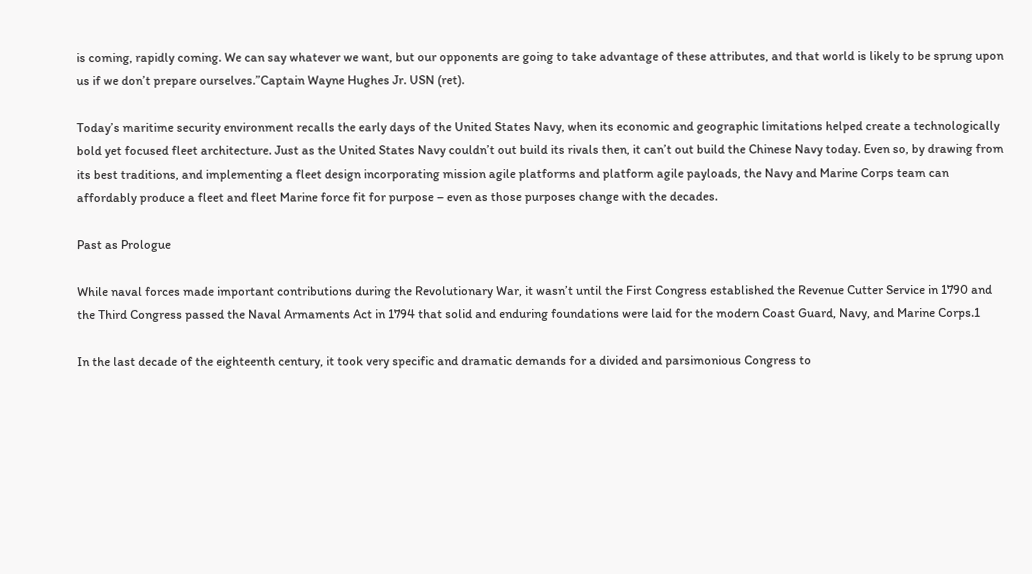is coming, rapidly coming. We can say whatever we want, but our opponents are going to take advantage of these attributes, and that world is likely to be sprung upon us if we don’t prepare ourselves.”Captain Wayne Hughes Jr. USN (ret).

Today’s maritime security environment recalls the early days of the United States Navy, when its economic and geographic limitations helped create a technologically bold yet focused fleet architecture. Just as the United States Navy couldn’t out build its rivals then, it can’t out build the Chinese Navy today. Even so, by drawing from its best traditions, and implementing a fleet design incorporating mission agile platforms and platform agile payloads, the Navy and Marine Corps team can affordably produce a fleet and fleet Marine force fit for purpose – even as those purposes change with the decades.

Past as Prologue

While naval forces made important contributions during the Revolutionary War, it wasn’t until the First Congress established the Revenue Cutter Service in 1790 and the Third Congress passed the Naval Armaments Act in 1794 that solid and enduring foundations were laid for the modern Coast Guard, Navy, and Marine Corps.1

In the last decade of the eighteenth century, it took very specific and dramatic demands for a divided and parsimonious Congress to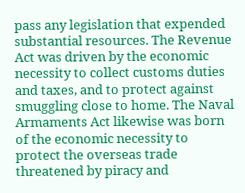pass any legislation that expended substantial resources. The Revenue Act was driven by the economic necessity to collect customs duties and taxes, and to protect against smuggling close to home. The Naval Armaments Act likewise was born of the economic necessity to protect the overseas trade threatened by piracy and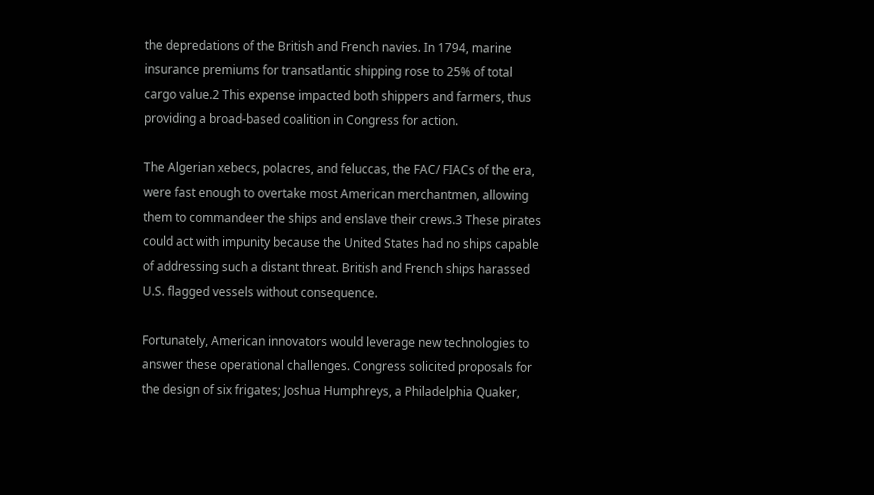the depredations of the British and French navies. In 1794, marine insurance premiums for transatlantic shipping rose to 25% of total cargo value.2 This expense impacted both shippers and farmers, thus providing a broad-based coalition in Congress for action.

The Algerian xebecs, polacres, and feluccas, the FAC/ FIACs of the era, were fast enough to overtake most American merchantmen, allowing them to commandeer the ships and enslave their crews.3 These pirates could act with impunity because the United States had no ships capable of addressing such a distant threat. British and French ships harassed U.S. flagged vessels without consequence.

Fortunately, American innovators would leverage new technologies to answer these operational challenges. Congress solicited proposals for the design of six frigates; Joshua Humphreys, a Philadelphia Quaker,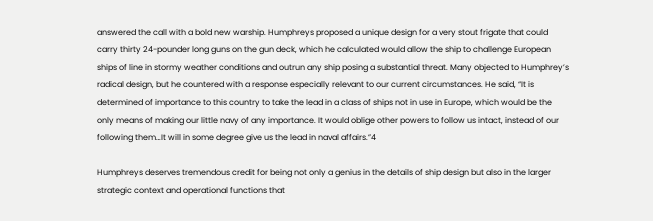answered the call with a bold new warship. Humphreys proposed a unique design for a very stout frigate that could carry thirty 24-pounder long guns on the gun deck, which he calculated would allow the ship to challenge European ships of line in stormy weather conditions and outrun any ship posing a substantial threat. Many objected to Humphrey’s radical design, but he countered with a response especially relevant to our current circumstances. He said, “It is determined of importance to this country to take the lead in a class of ships not in use in Europe, which would be the only means of making our little navy of any importance. It would oblige other powers to follow us intact, instead of our following them…It will in some degree give us the lead in naval affairs.”4

Humphreys deserves tremendous credit for being not only a genius in the details of ship design but also in the larger strategic context and operational functions that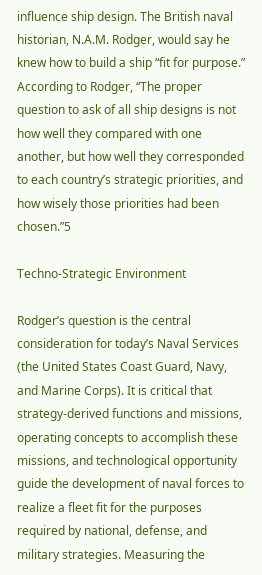influence ship design. The British naval historian, N.A.M. Rodger, would say he knew how to build a ship “fit for purpose.” According to Rodger, “The proper question to ask of all ship designs is not how well they compared with one another, but how well they corresponded to each country’s strategic priorities, and how wisely those priorities had been chosen.”5

Techno-Strategic Environment

Rodger’s question is the central consideration for today’s Naval Services (the United States Coast Guard, Navy, and Marine Corps). It is critical that strategy-derived functions and missions, operating concepts to accomplish these missions, and technological opportunity guide the development of naval forces to realize a fleet fit for the purposes required by national, defense, and military strategies. Measuring the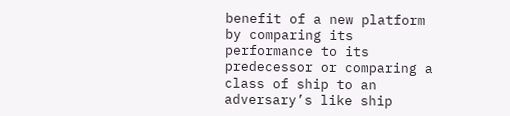benefit of a new platform by comparing its performance to its predecessor or comparing a class of ship to an adversary’s like ship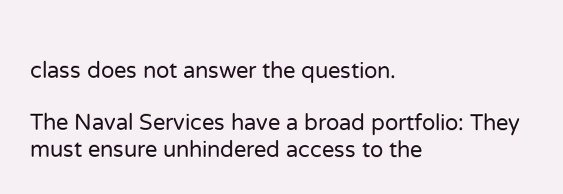class does not answer the question.

The Naval Services have a broad portfolio: They must ensure unhindered access to the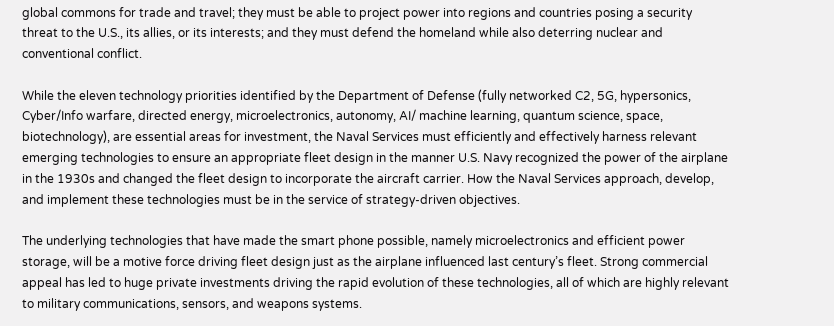global commons for trade and travel; they must be able to project power into regions and countries posing a security threat to the U.S., its allies, or its interests; and they must defend the homeland while also deterring nuclear and conventional conflict.

While the eleven technology priorities identified by the Department of Defense (fully networked C2, 5G, hypersonics, Cyber/Info warfare, directed energy, microelectronics, autonomy, AI/ machine learning, quantum science, space, biotechnology), are essential areas for investment, the Naval Services must efficiently and effectively harness relevant emerging technologies to ensure an appropriate fleet design in the manner U.S. Navy recognized the power of the airplane in the 1930s and changed the fleet design to incorporate the aircraft carrier. How the Naval Services approach, develop, and implement these technologies must be in the service of strategy-driven objectives.

The underlying technologies that have made the smart phone possible, namely microelectronics and efficient power storage, will be a motive force driving fleet design just as the airplane influenced last century’s fleet. Strong commercial appeal has led to huge private investments driving the rapid evolution of these technologies, all of which are highly relevant to military communications, sensors, and weapons systems.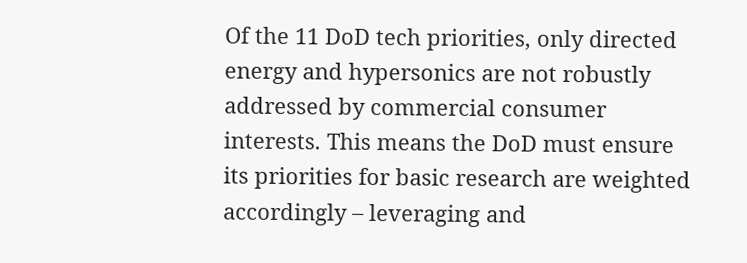Of the 11 DoD tech priorities, only directed energy and hypersonics are not robustly addressed by commercial consumer interests. This means the DoD must ensure its priorities for basic research are weighted accordingly – leveraging and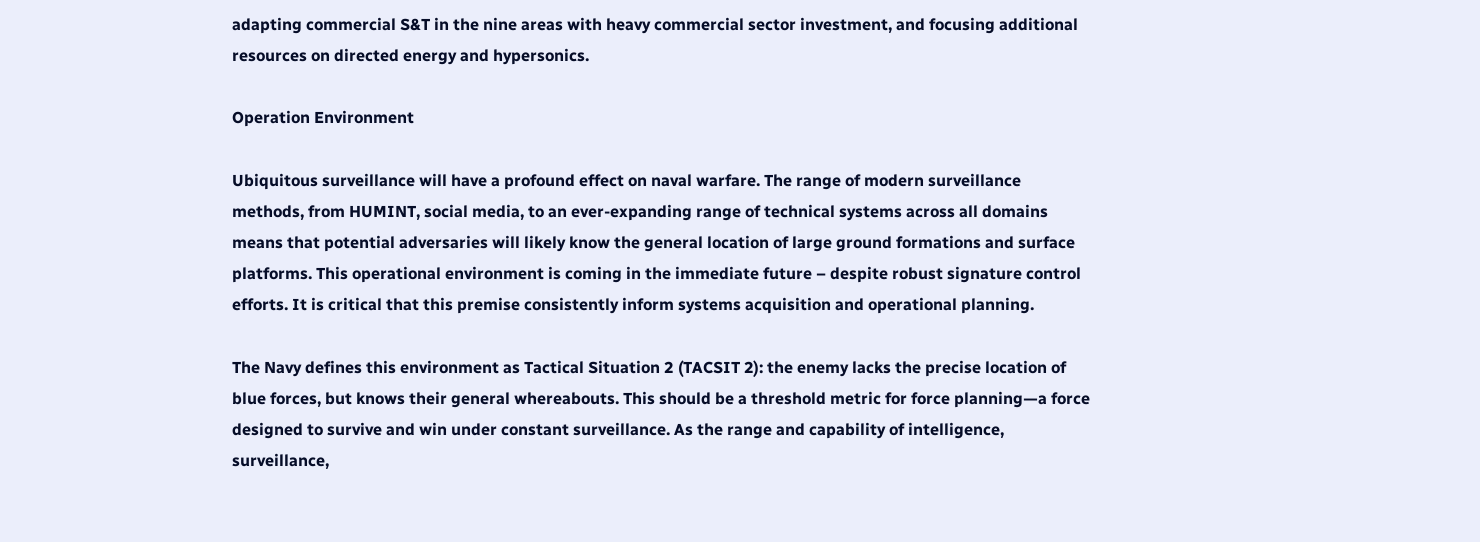adapting commercial S&T in the nine areas with heavy commercial sector investment, and focusing additional resources on directed energy and hypersonics.

Operation Environment

Ubiquitous surveillance will have a profound effect on naval warfare. The range of modern surveillance methods, from HUMINT, social media, to an ever-expanding range of technical systems across all domains means that potential adversaries will likely know the general location of large ground formations and surface platforms. This operational environment is coming in the immediate future – despite robust signature control efforts. It is critical that this premise consistently inform systems acquisition and operational planning.

The Navy defines this environment as Tactical Situation 2 (TACSIT 2): the enemy lacks the precise location of blue forces, but knows their general whereabouts. This should be a threshold metric for force planning—a force designed to survive and win under constant surveillance. As the range and capability of intelligence, surveillance,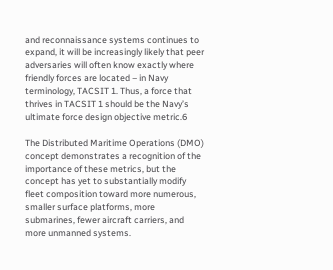and reconnaissance systems continues to expand, it will be increasingly likely that peer adversaries will often know exactly where friendly forces are located – in Navy terminology, TACSIT 1. Thus, a force that thrives in TACSIT 1 should be the Navy’s ultimate force design objective metric.6

The Distributed Maritime Operations (DMO) concept demonstrates a recognition of the importance of these metrics, but the concept has yet to substantially modify fleet composition toward more numerous, smaller surface platforms, more submarines, fewer aircraft carriers, and more unmanned systems.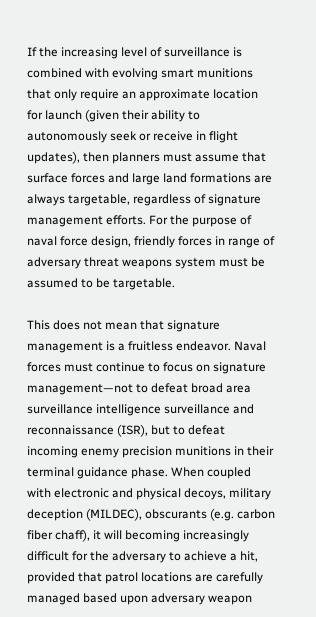If the increasing level of surveillance is combined with evolving smart munitions that only require an approximate location for launch (given their ability to autonomously seek or receive in flight updates), then planners must assume that surface forces and large land formations are always targetable, regardless of signature management efforts. For the purpose of naval force design, friendly forces in range of adversary threat weapons system must be assumed to be targetable.

This does not mean that signature management is a fruitless endeavor. Naval forces must continue to focus on signature management—not to defeat broad area surveillance intelligence surveillance and reconnaissance (ISR), but to defeat incoming enemy precision munitions in their terminal guidance phase. When coupled with electronic and physical decoys, military deception (MILDEC), obscurants (e.g. carbon fiber chaff), it will becoming increasingly difficult for the adversary to achieve a hit, provided that patrol locations are carefully managed based upon adversary weapon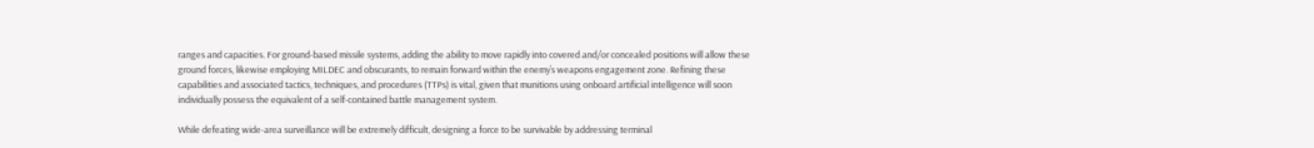ranges and capacities. For ground-based missile systems, adding the ability to move rapidly into covered and/or concealed positions will allow these ground forces, likewise employing MILDEC and obscurants, to remain forward within the enemy’s weapons engagement zone. Refining these capabilities and associated tactics, techniques, and procedures (TTPs) is vital, given that munitions using onboard artificial intelligence will soon individually possess the equivalent of a self-contained battle management system.

While defeating wide-area surveillance will be extremely difficult, designing a force to be survivable by addressing terminal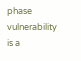phase vulnerability is a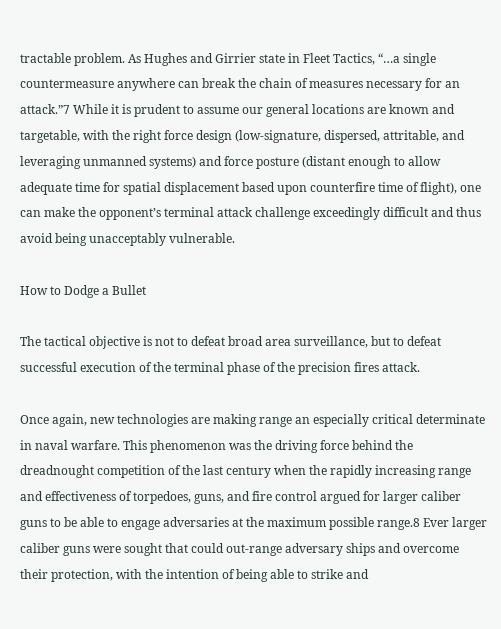tractable problem. As Hughes and Girrier state in Fleet Tactics, “…a single countermeasure anywhere can break the chain of measures necessary for an attack.”7 While it is prudent to assume our general locations are known and targetable, with the right force design (low-signature, dispersed, attritable, and leveraging unmanned systems) and force posture (distant enough to allow adequate time for spatial displacement based upon counterfire time of flight), one can make the opponent’s terminal attack challenge exceedingly difficult and thus avoid being unacceptably vulnerable.

How to Dodge a Bullet

The tactical objective is not to defeat broad area surveillance, but to defeat successful execution of the terminal phase of the precision fires attack.

Once again, new technologies are making range an especially critical determinate in naval warfare. This phenomenon was the driving force behind the dreadnought competition of the last century when the rapidly increasing range and effectiveness of torpedoes, guns, and fire control argued for larger caliber guns to be able to engage adversaries at the maximum possible range.8 Ever larger caliber guns were sought that could out-range adversary ships and overcome their protection, with the intention of being able to strike and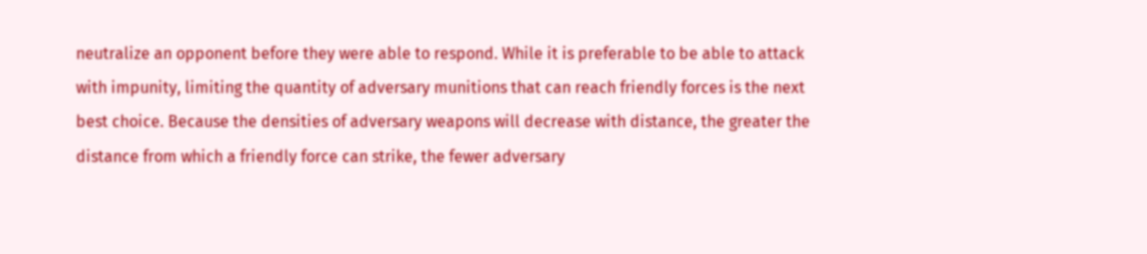neutralize an opponent before they were able to respond. While it is preferable to be able to attack with impunity, limiting the quantity of adversary munitions that can reach friendly forces is the next best choice. Because the densities of adversary weapons will decrease with distance, the greater the distance from which a friendly force can strike, the fewer adversary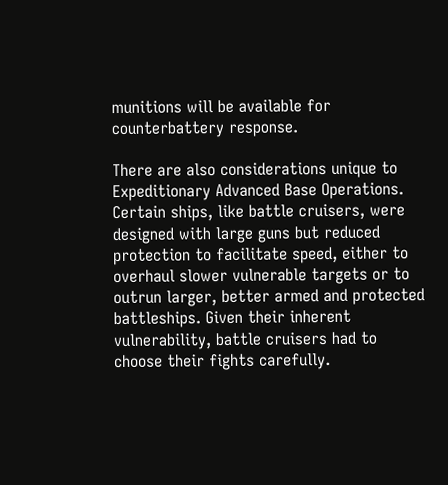munitions will be available for counterbattery response.

There are also considerations unique to Expeditionary Advanced Base Operations. Certain ships, like battle cruisers, were designed with large guns but reduced protection to facilitate speed, either to overhaul slower vulnerable targets or to outrun larger, better armed and protected battleships. Given their inherent vulnerability, battle cruisers had to choose their fights carefully.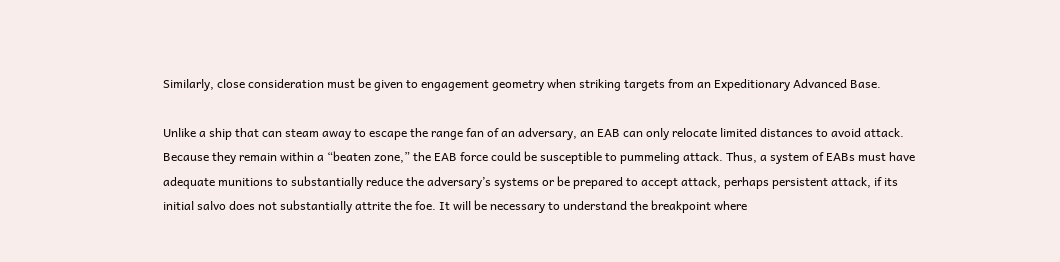Similarly, close consideration must be given to engagement geometry when striking targets from an Expeditionary Advanced Base.

Unlike a ship that can steam away to escape the range fan of an adversary, an EAB can only relocate limited distances to avoid attack. Because they remain within a “beaten zone,” the EAB force could be susceptible to pummeling attack. Thus, a system of EABs must have adequate munitions to substantially reduce the adversary’s systems or be prepared to accept attack, perhaps persistent attack, if its initial salvo does not substantially attrite the foe. It will be necessary to understand the breakpoint where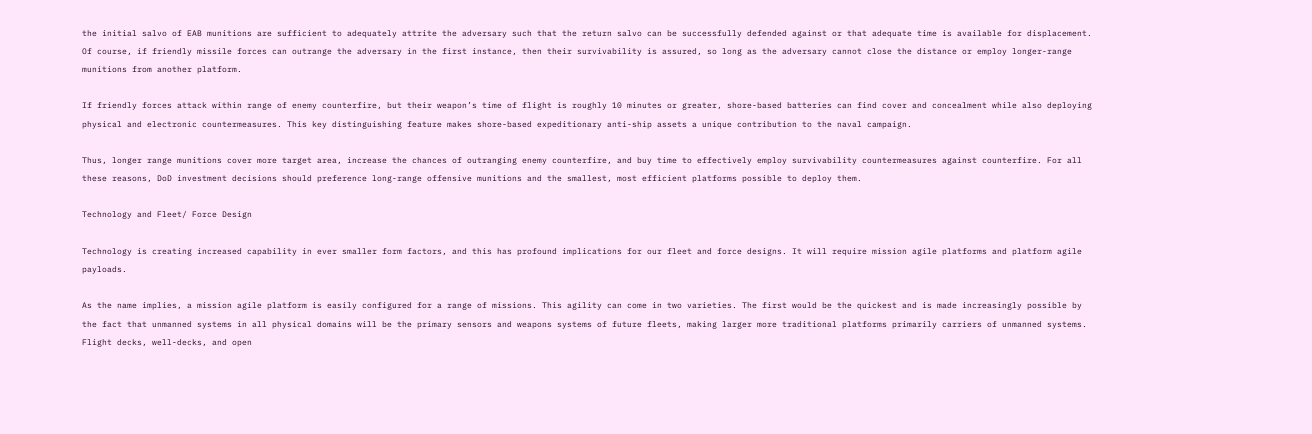the initial salvo of EAB munitions are sufficient to adequately attrite the adversary such that the return salvo can be successfully defended against or that adequate time is available for displacement. Of course, if friendly missile forces can outrange the adversary in the first instance, then their survivability is assured, so long as the adversary cannot close the distance or employ longer-range munitions from another platform.

If friendly forces attack within range of enemy counterfire, but their weapon’s time of flight is roughly 10 minutes or greater, shore-based batteries can find cover and concealment while also deploying physical and electronic countermeasures. This key distinguishing feature makes shore-based expeditionary anti-ship assets a unique contribution to the naval campaign.

Thus, longer range munitions cover more target area, increase the chances of outranging enemy counterfire, and buy time to effectively employ survivability countermeasures against counterfire. For all these reasons, DoD investment decisions should preference long-range offensive munitions and the smallest, most efficient platforms possible to deploy them.

Technology and Fleet/ Force Design

Technology is creating increased capability in ever smaller form factors, and this has profound implications for our fleet and force designs. It will require mission agile platforms and platform agile payloads.

As the name implies, a mission agile platform is easily configured for a range of missions. This agility can come in two varieties. The first would be the quickest and is made increasingly possible by the fact that unmanned systems in all physical domains will be the primary sensors and weapons systems of future fleets, making larger more traditional platforms primarily carriers of unmanned systems. Flight decks, well-decks, and open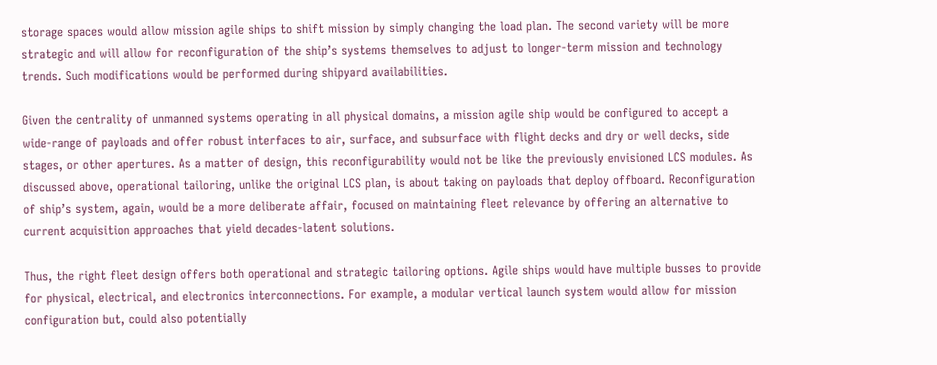storage spaces would allow mission agile ships to shift mission by simply changing the load plan. The second variety will be more strategic and will allow for reconfiguration of the ship’s systems themselves to adjust to longer-term mission and technology trends. Such modifications would be performed during shipyard availabilities.

Given the centrality of unmanned systems operating in all physical domains, a mission agile ship would be configured to accept a wide-range of payloads and offer robust interfaces to air, surface, and subsurface with flight decks and dry or well decks, side stages, or other apertures. As a matter of design, this reconfigurability would not be like the previously envisioned LCS modules. As discussed above, operational tailoring, unlike the original LCS plan, is about taking on payloads that deploy offboard. Reconfiguration of ship’s system, again, would be a more deliberate affair, focused on maintaining fleet relevance by offering an alternative to current acquisition approaches that yield decades-latent solutions.

Thus, the right fleet design offers both operational and strategic tailoring options. Agile ships would have multiple busses to provide for physical, electrical, and electronics interconnections. For example, a modular vertical launch system would allow for mission configuration but, could also potentially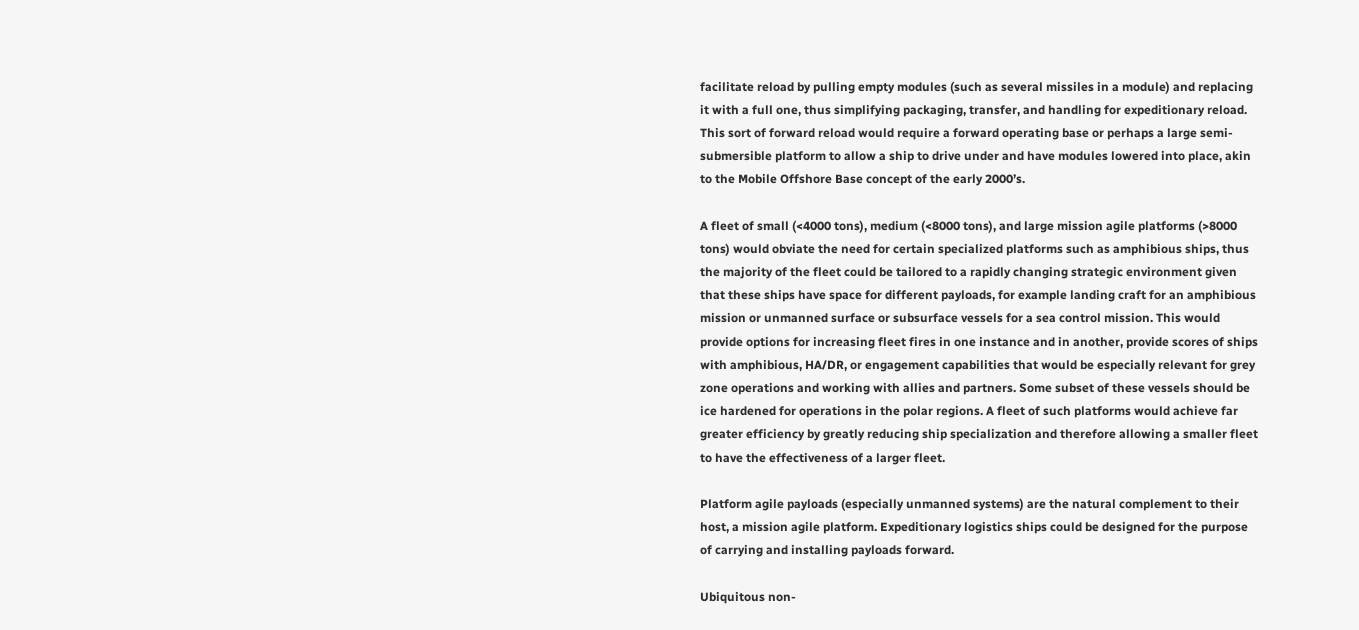facilitate reload by pulling empty modules (such as several missiles in a module) and replacing it with a full one, thus simplifying packaging, transfer, and handling for expeditionary reload. This sort of forward reload would require a forward operating base or perhaps a large semi-submersible platform to allow a ship to drive under and have modules lowered into place, akin to the Mobile Offshore Base concept of the early 2000’s.

A fleet of small (<4000 tons), medium (<8000 tons), and large mission agile platforms (>8000 tons) would obviate the need for certain specialized platforms such as amphibious ships, thus the majority of the fleet could be tailored to a rapidly changing strategic environment given that these ships have space for different payloads, for example landing craft for an amphibious mission or unmanned surface or subsurface vessels for a sea control mission. This would provide options for increasing fleet fires in one instance and in another, provide scores of ships with amphibious, HA/DR, or engagement capabilities that would be especially relevant for grey zone operations and working with allies and partners. Some subset of these vessels should be ice hardened for operations in the polar regions. A fleet of such platforms would achieve far greater efficiency by greatly reducing ship specialization and therefore allowing a smaller fleet to have the effectiveness of a larger fleet.

Platform agile payloads (especially unmanned systems) are the natural complement to their host, a mission agile platform. Expeditionary logistics ships could be designed for the purpose of carrying and installing payloads forward.

Ubiquitous non-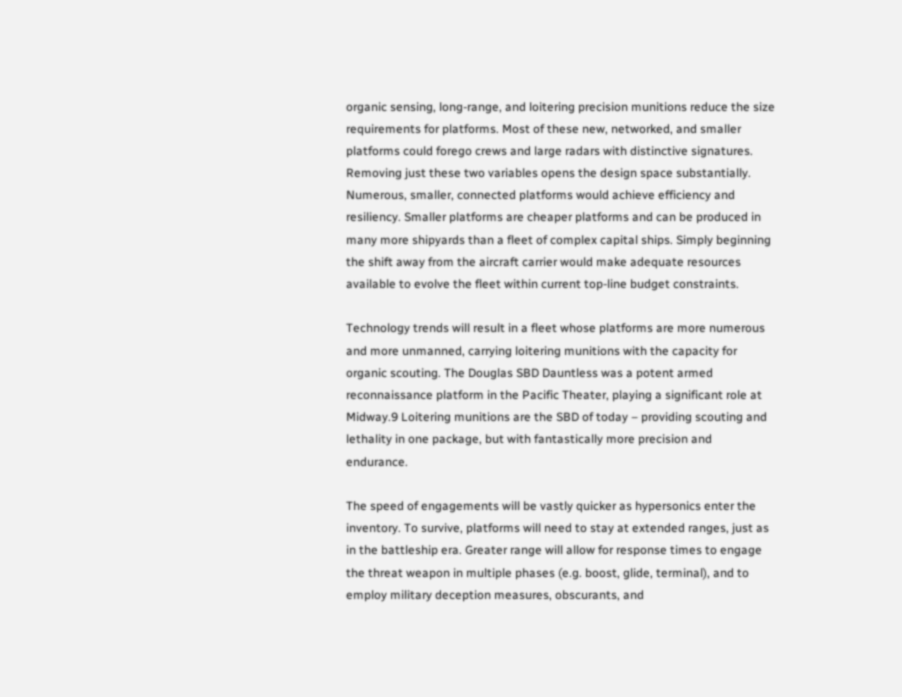organic sensing, long-range, and loitering precision munitions reduce the size requirements for platforms. Most of these new, networked, and smaller platforms could forego crews and large radars with distinctive signatures. Removing just these two variables opens the design space substantially. Numerous, smaller, connected platforms would achieve efficiency and resiliency. Smaller platforms are cheaper platforms and can be produced in many more shipyards than a fleet of complex capital ships. Simply beginning the shift away from the aircraft carrier would make adequate resources available to evolve the fleet within current top-line budget constraints.

Technology trends will result in a fleet whose platforms are more numerous and more unmanned, carrying loitering munitions with the capacity for organic scouting. The Douglas SBD Dauntless was a potent armed reconnaissance platform in the Pacific Theater, playing a significant role at Midway.9 Loitering munitions are the SBD of today – providing scouting and lethality in one package, but with fantastically more precision and endurance.

The speed of engagements will be vastly quicker as hypersonics enter the inventory. To survive, platforms will need to stay at extended ranges, just as in the battleship era. Greater range will allow for response times to engage the threat weapon in multiple phases (e.g. boost, glide, terminal), and to employ military deception measures, obscurants, and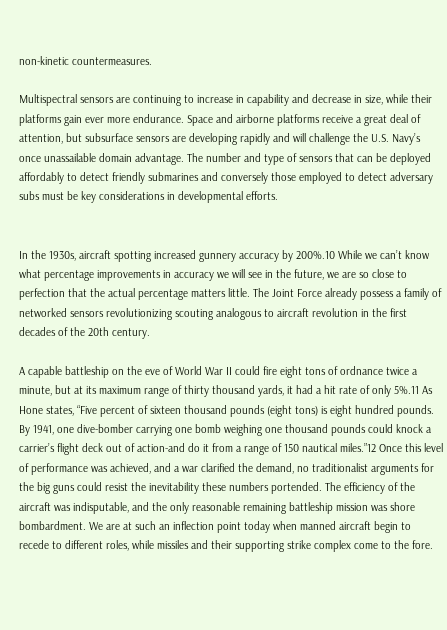non-kinetic countermeasures.

Multispectral sensors are continuing to increase in capability and decrease in size, while their platforms gain ever more endurance. Space and airborne platforms receive a great deal of attention, but subsurface sensors are developing rapidly and will challenge the U.S. Navy’s once unassailable domain advantage. The number and type of sensors that can be deployed affordably to detect friendly submarines and conversely those employed to detect adversary subs must be key considerations in developmental efforts.


In the 1930s, aircraft spotting increased gunnery accuracy by 200%.10 While we can’t know what percentage improvements in accuracy we will see in the future, we are so close to perfection that the actual percentage matters little. The Joint Force already possess a family of networked sensors revolutionizing scouting analogous to aircraft revolution in the first decades of the 20th century.

A capable battleship on the eve of World War II could fire eight tons of ordnance twice a minute, but at its maximum range of thirty thousand yards, it had a hit rate of only 5%.11 As Hone states, “Five percent of sixteen thousand pounds (eight tons) is eight hundred pounds. By 1941, one dive-bomber carrying one bomb weighing one thousand pounds could knock a carrier’s flight deck out of action-and do it from a range of 150 nautical miles.”12 Once this level of performance was achieved, and a war clarified the demand, no traditionalist arguments for the big guns could resist the inevitability these numbers portended. The efficiency of the aircraft was indisputable, and the only reasonable remaining battleship mission was shore bombardment. We are at such an inflection point today when manned aircraft begin to recede to different roles, while missiles and their supporting strike complex come to the fore.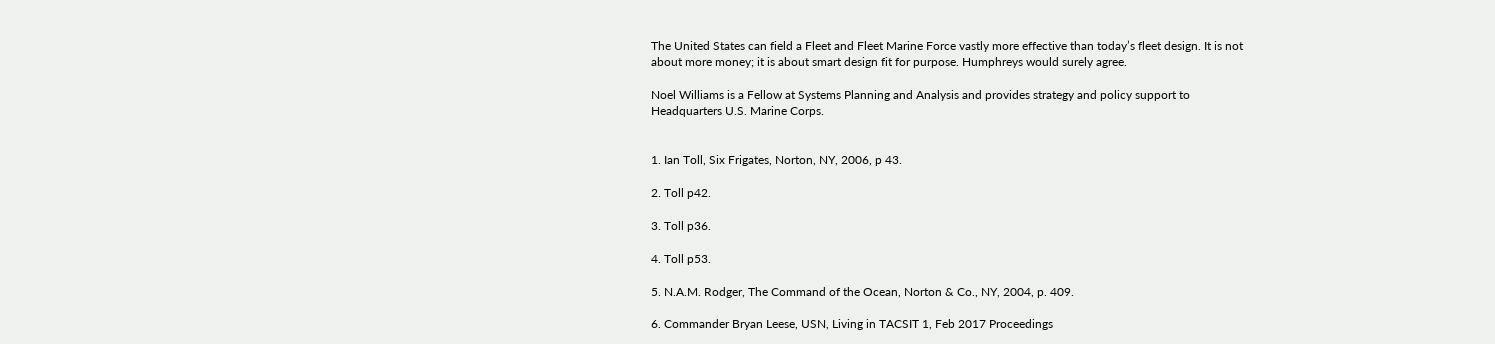The United States can field a Fleet and Fleet Marine Force vastly more effective than today’s fleet design. It is not about more money; it is about smart design fit for purpose. Humphreys would surely agree.

Noel Williams is a Fellow at Systems Planning and Analysis and provides strategy and policy support to Headquarters U.S. Marine Corps.


1. Ian Toll, Six Frigates, Norton, NY, 2006, p 43.

2. Toll p42.

3. Toll p36.

4. Toll p53.

5. N.A.M. Rodger, The Command of the Ocean, Norton & Co., NY, 2004, p. 409.

6. Commander Bryan Leese, USN, Living in TACSIT 1, Feb 2017 Proceedings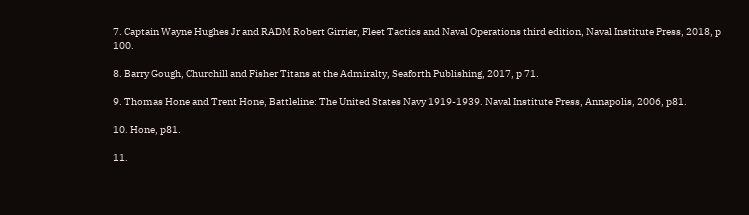7. Captain Wayne Hughes Jr and RADM Robert Girrier, Fleet Tactics and Naval Operations third edition, Naval Institute Press, 2018, p 100.

8. Barry Gough, Churchill and Fisher Titans at the Admiralty, Seaforth Publishing, 2017, p 71.

9. Thomas Hone and Trent Hone, Battleline: The United States Navy 1919-1939. Naval Institute Press, Annapolis, 2006, p81.

10. Hone, p81.

11.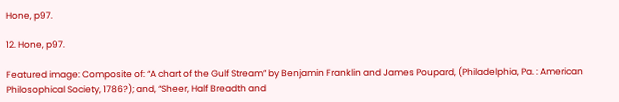Hone, p97.

12. Hone, p97.

Featured image: Composite of: “A chart of the Gulf Stream” by Benjamin Franklin and James Poupard, (Philadelphia, Pa. : American Philosophical Society, 1786?); and, “Sheer, Half Breadth and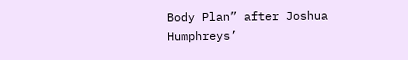Body Plan” after Joshua Humphreys’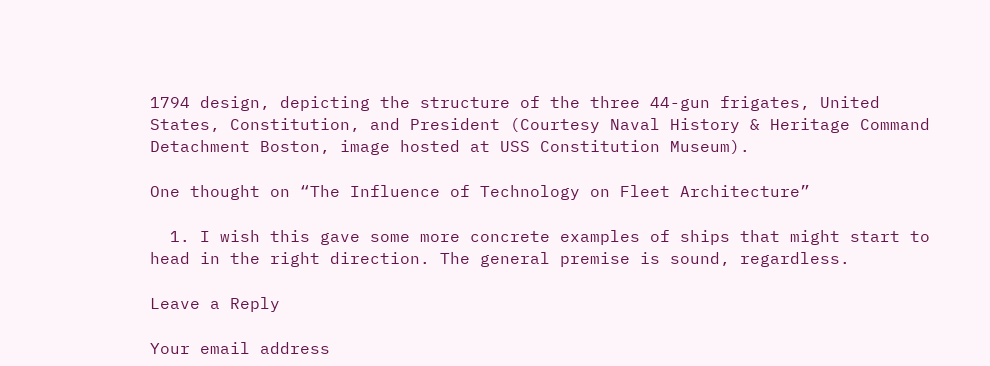1794 design, depicting the structure of the three 44-gun frigates, United States, Constitution, and President (Courtesy Naval History & Heritage Command Detachment Boston, image hosted at USS Constitution Museum).

One thought on “The Influence of Technology on Fleet Architecture”

  1. I wish this gave some more concrete examples of ships that might start to head in the right direction. The general premise is sound, regardless.

Leave a Reply

Your email address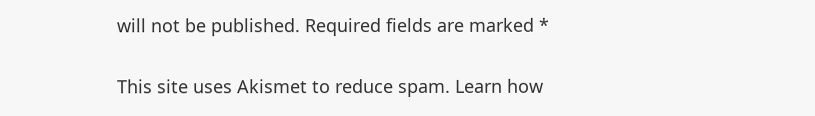will not be published. Required fields are marked *

This site uses Akismet to reduce spam. Learn how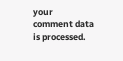your comment data is processed.